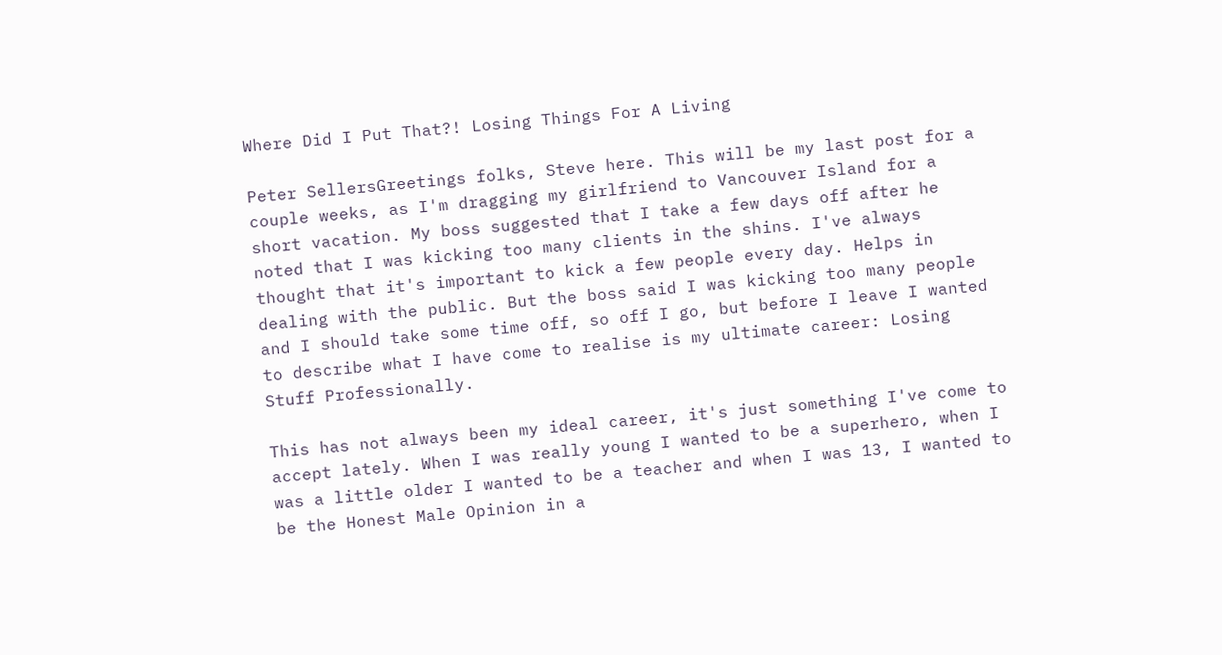Where Did I Put That?! Losing Things For A Living

Peter SellersGreetings folks, Steve here. This will be my last post for a couple weeks, as I'm dragging my girlfriend to Vancouver Island for a short vacation. My boss suggested that I take a few days off after he noted that I was kicking too many clients in the shins. I've always thought that it's important to kick a few people every day. Helps in dealing with the public. But the boss said I was kicking too many people and I should take some time off, so off I go, but before I leave I wanted to describe what I have come to realise is my ultimate career: Losing Stuff Professionally.

This has not always been my ideal career, it's just something I've come to accept lately. When I was really young I wanted to be a superhero, when I was a little older I wanted to be a teacher and when I was 13, I wanted to be the Honest Male Opinion in a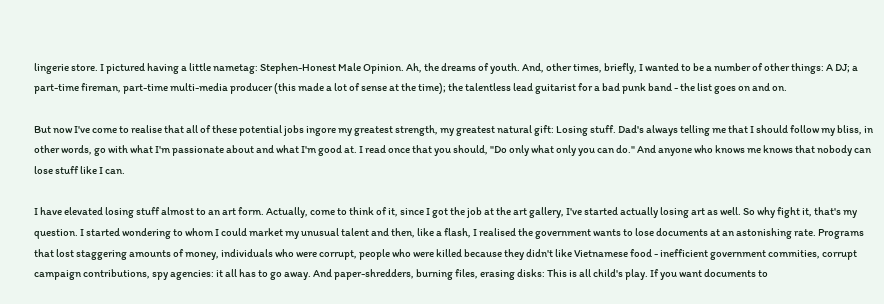lingerie store. I pictured having a little nametag: Stephen-Honest Male Opinion. Ah, the dreams of youth. And, other times, briefly, I wanted to be a number of other things: A DJ; a part-time fireman, part-time multi-media producer (this made a lot of sense at the time); the talentless lead guitarist for a bad punk band - the list goes on and on.

But now I've come to realise that all of these potential jobs ingore my greatest strength, my greatest natural gift: Losing stuff. Dad's always telling me that I should follow my bliss, in other words, go with what I'm passionate about and what I'm good at. I read once that you should, "Do only what only you can do." And anyone who knows me knows that nobody can lose stuff like I can.

I have elevated losing stuff almost to an art form. Actually, come to think of it, since I got the job at the art gallery, I've started actually losing art as well. So why fight it, that's my question. I started wondering to whom I could market my unusual talent and then, like a flash, I realised the government wants to lose documents at an astonishing rate. Programs that lost staggering amounts of money, individuals who were corrupt, people who were killed because they didn't like Vietnamese food - inefficient government commities, corrupt campaign contributions, spy agencies: it all has to go away. And paper-shredders, burning files, erasing disks: This is all child's play. If you want documents to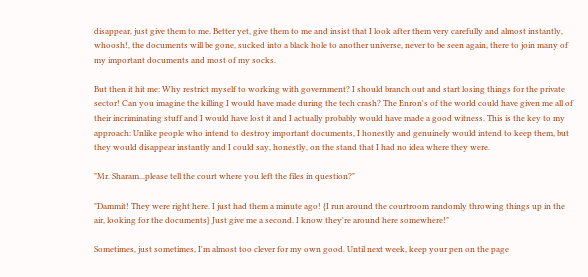disappear, just give them to me. Better yet, give them to me and insist that I look after them very carefully and almost instantly, whoosh!, the documents will be gone, sucked into a black hole to another universe, never to be seen again, there to join many of my important documents and most of my socks.

But then it hit me: Why restrict myself to working with government? I should branch out and start losing things for the private sector! Can you imagine the killing I would have made during the tech crash? The Enron's of the world could have given me all of their incriminating stuff and I would have lost it and I actually probably would have made a good witness. This is the key to my approach: Unlike people who intend to destroy important documents, I honestly and genuinely would intend to keep them, but they would disappear instantly and I could say, honestly, on the stand that I had no idea where they were.

"Mr. Sharam...please tell the court where you left the files in question?"

"Dammit! They were right here. I just had them a minute ago! {I run around the courtroom randomly throwing things up in the air, looking for the documents} Just give me a second. I know they're around here somewhere!"

Sometimes, just sometimes, I'm almost too clever for my own good. Until next week, keep your pen on the page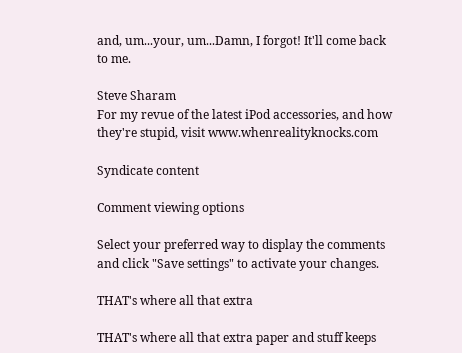and, um...your, um...Damn, I forgot! It'll come back to me.

Steve Sharam
For my revue of the latest iPod accessories, and how they're stupid, visit www.whenrealityknocks.com

Syndicate content

Comment viewing options

Select your preferred way to display the comments and click "Save settings" to activate your changes.

THAT's where all that extra

THAT's where all that extra paper and stuff keeps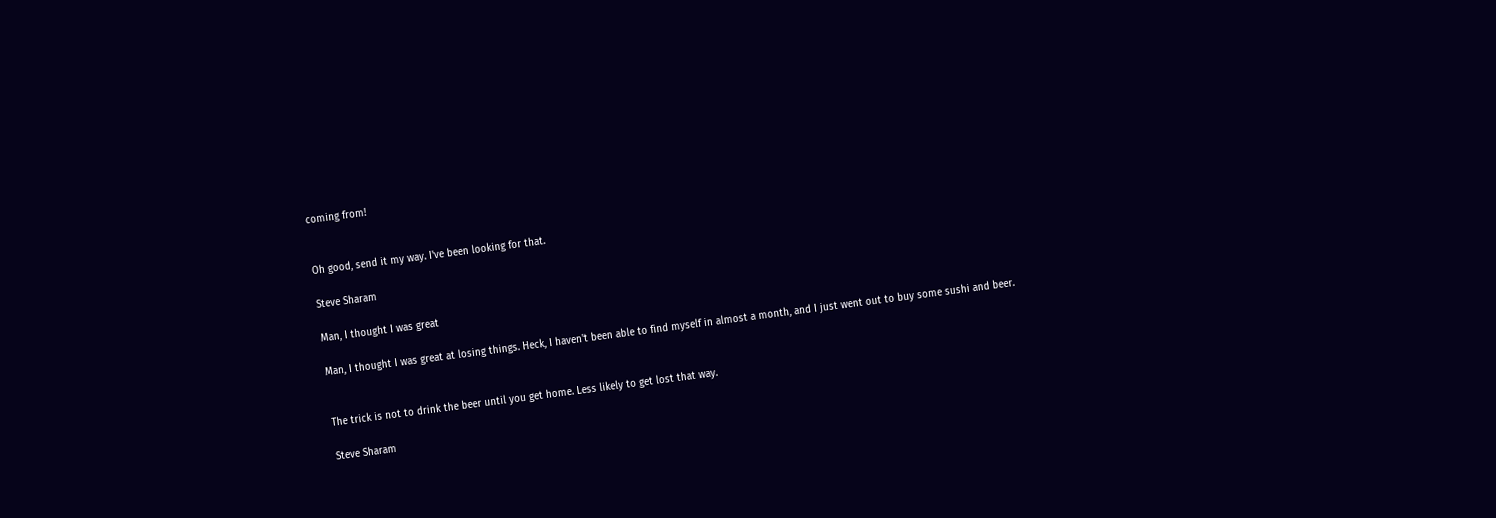coming from!


Oh good, send it my way. I've been looking for that.

Steve Sharam

Man, I thought I was great

Man, I thought I was great at losing things. Heck, I haven't been able to find myself in almost a month, and I just went out to buy some sushi and beer.


The trick is not to drink the beer until you get home. Less likely to get lost that way.

Steve Sharam